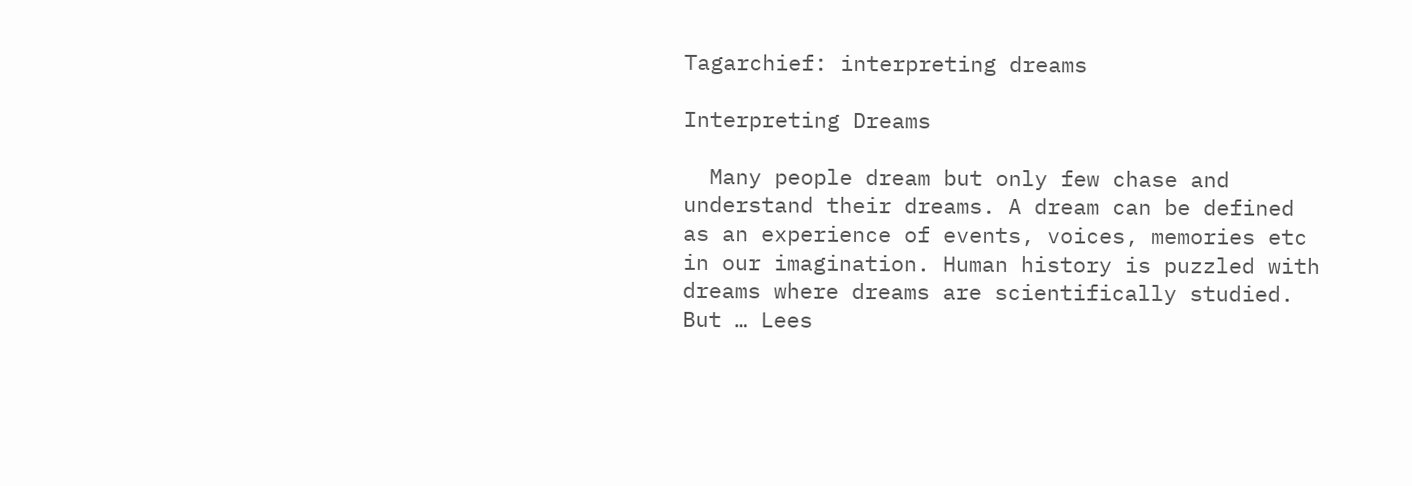Tagarchief: interpreting dreams

Interpreting Dreams

  Many people dream but only few chase and understand their dreams. A dream can be defined as an experience of events, voices, memories etc in our imagination. Human history is puzzled with dreams where dreams are scientifically studied. But … Lees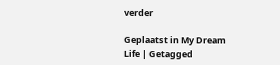verder

Geplaatst in My Dream Life | Getagged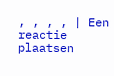, , , , | Een reactie plaatsen